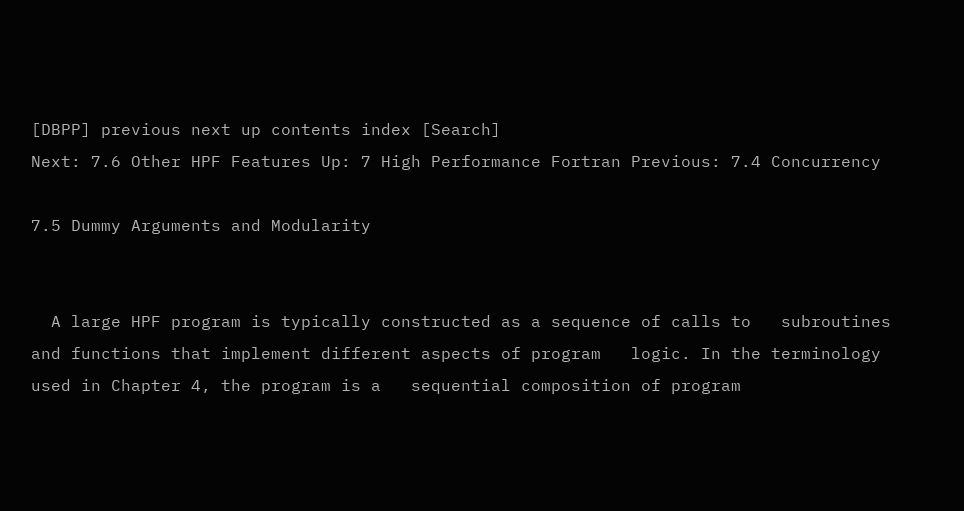[DBPP] previous next up contents index [Search]
Next: 7.6 Other HPF Features Up: 7 High Performance Fortran Previous: 7.4 Concurrency

7.5 Dummy Arguments and Modularity


  A large HPF program is typically constructed as a sequence of calls to   subroutines and functions that implement different aspects of program   logic. In the terminology used in Chapter 4, the program is a   sequential composition of program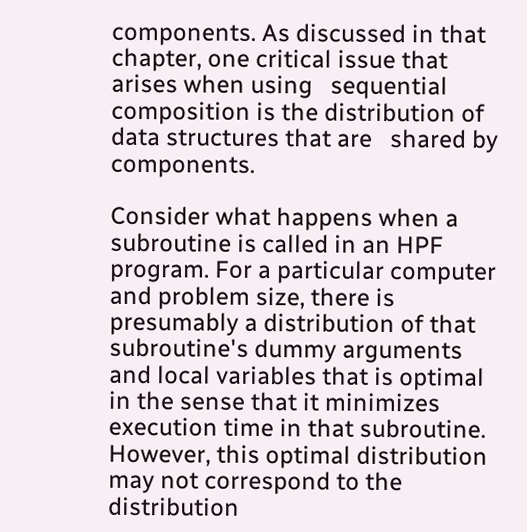components. As discussed in that chapter, one critical issue that arises when using   sequential composition is the distribution of data structures that are   shared by components.

Consider what happens when a subroutine is called in an HPF program. For a particular computer and problem size, there is presumably a distribution of that subroutine's dummy arguments and local variables that is optimal in the sense that it minimizes execution time in that subroutine. However, this optimal distribution may not correspond to the distribution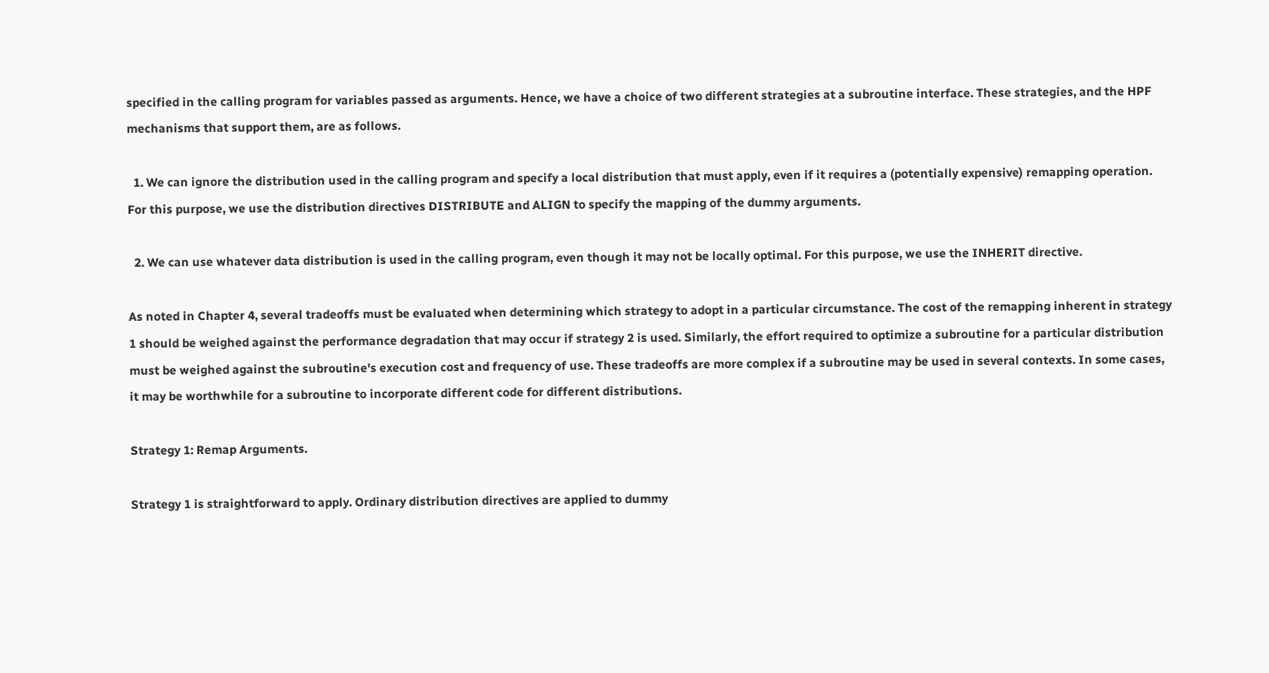specified in the calling program for variables passed as arguments. Hence, we have a choice of two different strategies at a subroutine interface. These strategies, and the HPF mechanisms that support them, are as follows.

  1. We can ignore the distribution used in the calling program and specify a local distribution that must apply, even if it requires a (potentially expensive) remapping operation. For this purpose, we use the distribution directives DISTRIBUTE and ALIGN to specify the mapping of the dummy arguments.

  2. We can use whatever data distribution is used in the calling program, even though it may not be locally optimal. For this purpose, we use the INHERIT directive.

As noted in Chapter 4, several tradeoffs must be evaluated when determining which strategy to adopt in a particular circumstance. The cost of the remapping inherent in strategy 1 should be weighed against the performance degradation that may occur if strategy 2 is used. Similarly, the effort required to optimize a subroutine for a particular distribution must be weighed against the subroutine's execution cost and frequency of use. These tradeoffs are more complex if a subroutine may be used in several contexts. In some cases, it may be worthwhile for a subroutine to incorporate different code for different distributions.

Strategy 1: Remap Arguments.

Strategy 1 is straightforward to apply. Ordinary distribution directives are applied to dummy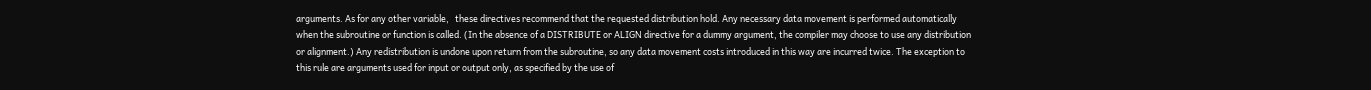arguments. As for any other variable,   these directives recommend that the requested distribution hold. Any necessary data movement is performed automatically when the subroutine or function is called. (In the absence of a DISTRIBUTE or ALIGN directive for a dummy argument, the compiler may choose to use any distribution or alignment.) Any redistribution is undone upon return from the subroutine, so any data movement costs introduced in this way are incurred twice. The exception to this rule are arguments used for input or output only, as specified by the use of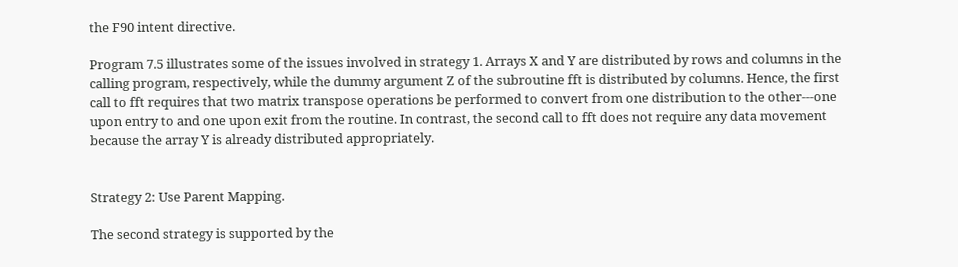the F90 intent directive.

Program 7.5 illustrates some of the issues involved in strategy 1. Arrays X and Y are distributed by rows and columns in the calling program, respectively, while the dummy argument Z of the subroutine fft is distributed by columns. Hence, the first call to fft requires that two matrix transpose operations be performed to convert from one distribution to the other---one upon entry to and one upon exit from the routine. In contrast, the second call to fft does not require any data movement because the array Y is already distributed appropriately.


Strategy 2: Use Parent Mapping.

The second strategy is supported by the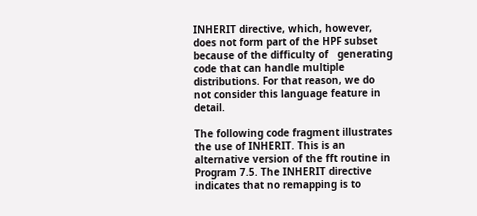INHERIT directive, which, however, does not form part of the HPF subset because of the difficulty of   generating code that can handle multiple distributions. For that reason, we do not consider this language feature in detail.

The following code fragment illustrates the use of INHERIT. This is an alternative version of the fft routine in Program 7.5. The INHERIT directive indicates that no remapping is to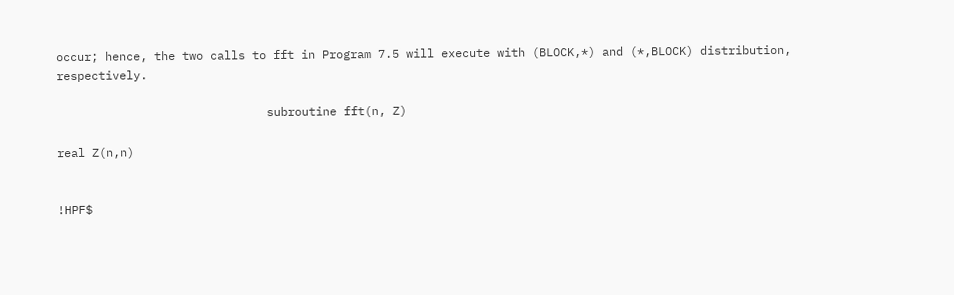occur; hence, the two calls to fft in Program 7.5 will execute with (BLOCK,*) and (*,BLOCK) distribution, respectively.

                              subroutine fft(n, Z)

real Z(n,n)


!HPF$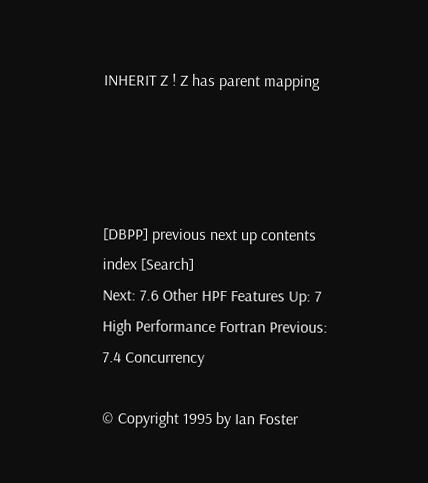INHERIT Z ! Z has parent mapping




[DBPP] previous next up contents index [Search]
Next: 7.6 Other HPF Features Up: 7 High Performance Fortran Previous: 7.4 Concurrency

© Copyright 1995 by Ian Foster